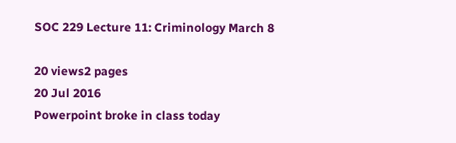SOC 229 Lecture 11: Criminology March 8

20 views2 pages
20 Jul 2016
Powerpoint broke in class today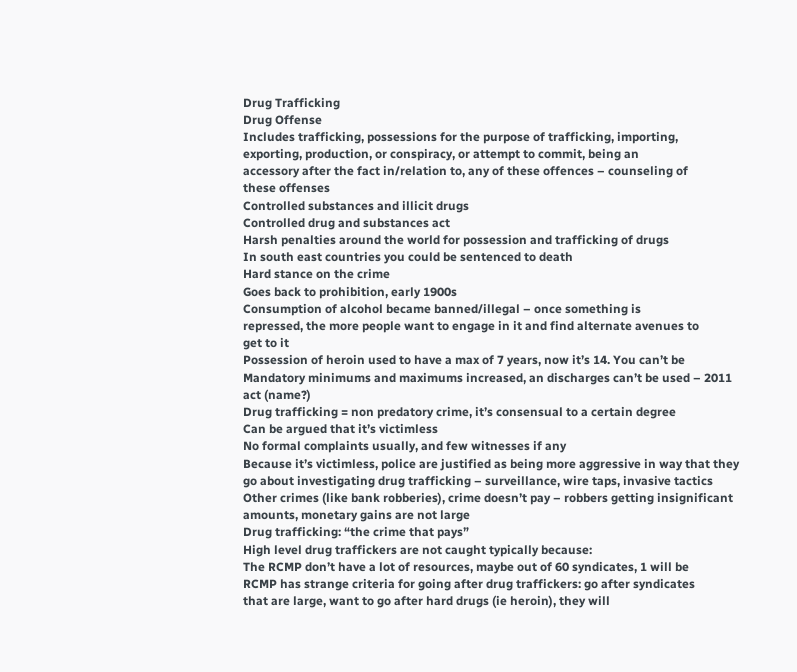Drug Trafficking
Drug Offense
Includes trafficking, possessions for the purpose of trafficking, importing,
exporting, production, or conspiracy, or attempt to commit, being an
accessory after the fact in/relation to, any of these offences – counseling of
these offenses
Controlled substances and illicit drugs
Controlled drug and substances act
Harsh penalties around the world for possession and trafficking of drugs
In south east countries you could be sentenced to death
Hard stance on the crime
Goes back to prohibition, early 1900s
Consumption of alcohol became banned/illegal – once something is
repressed, the more people want to engage in it and find alternate avenues to
get to it
Possession of heroin used to have a max of 7 years, now it’s 14. You can’t be
Mandatory minimums and maximums increased, an discharges can’t be used – 2011
act (name?)
Drug trafficking = non predatory crime, it’s consensual to a certain degree
Can be argued that it’s victimless
No formal complaints usually, and few witnesses if any
Because it’s victimless, police are justified as being more aggressive in way that they
go about investigating drug trafficking – surveillance, wire taps, invasive tactics
Other crimes (like bank robberies), crime doesn’t pay – robbers getting insignificant
amounts, monetary gains are not large
Drug trafficking: “the crime that pays”
High level drug traffickers are not caught typically because:
The RCMP don’t have a lot of resources, maybe out of 60 syndicates, 1 will be
RCMP has strange criteria for going after drug traffickers: go after syndicates
that are large, want to go after hard drugs (ie heroin), they will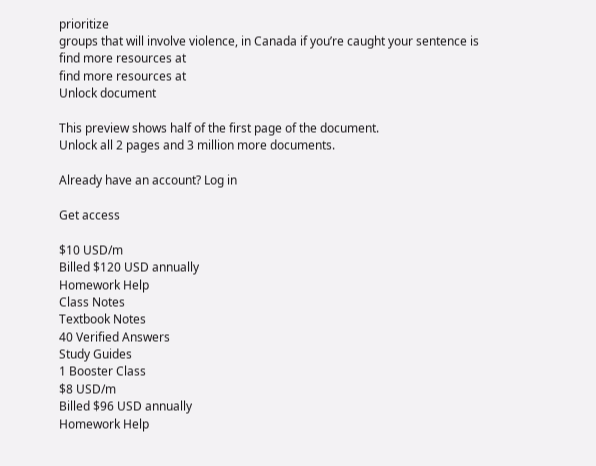prioritize
groups that will involve violence, in Canada if you’re caught your sentence is
find more resources at
find more resources at
Unlock document

This preview shows half of the first page of the document.
Unlock all 2 pages and 3 million more documents.

Already have an account? Log in

Get access

$10 USD/m
Billed $120 USD annually
Homework Help
Class Notes
Textbook Notes
40 Verified Answers
Study Guides
1 Booster Class
$8 USD/m
Billed $96 USD annually
Homework Help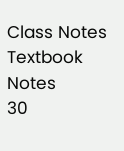Class Notes
Textbook Notes
30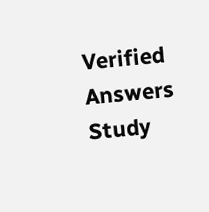Verified Answers
Study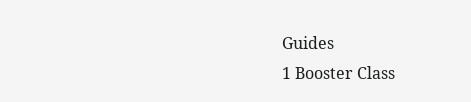Guides
1 Booster Class